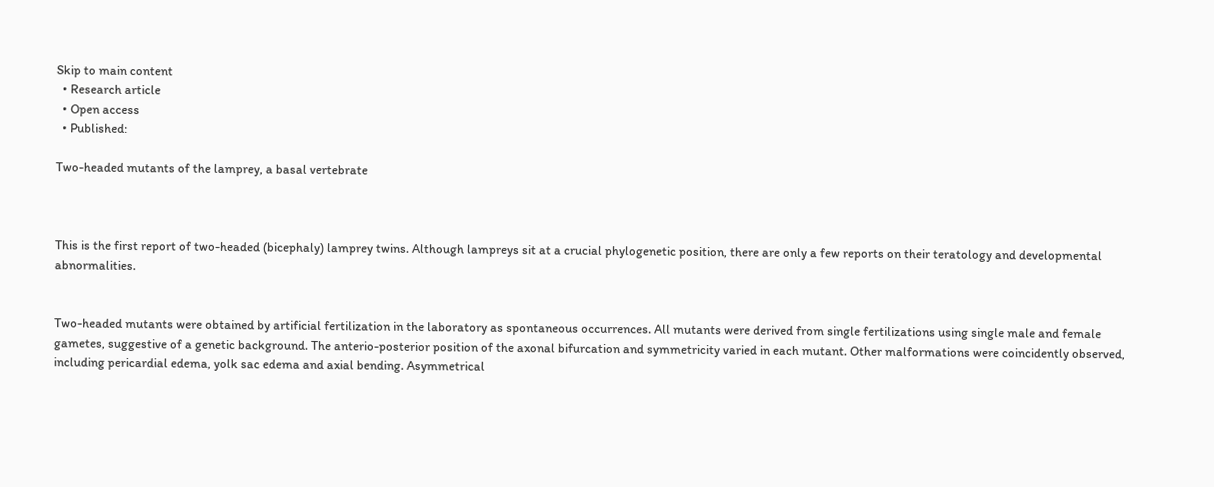Skip to main content
  • Research article
  • Open access
  • Published:

Two-headed mutants of the lamprey, a basal vertebrate



This is the first report of two-headed (bicephaly) lamprey twins. Although lampreys sit at a crucial phylogenetic position, there are only a few reports on their teratology and developmental abnormalities.


Two-headed mutants were obtained by artificial fertilization in the laboratory as spontaneous occurrences. All mutants were derived from single fertilizations using single male and female gametes, suggestive of a genetic background. The anterio-posterior position of the axonal bifurcation and symmetricity varied in each mutant. Other malformations were coincidently observed, including pericardial edema, yolk sac edema and axial bending. Asymmetrical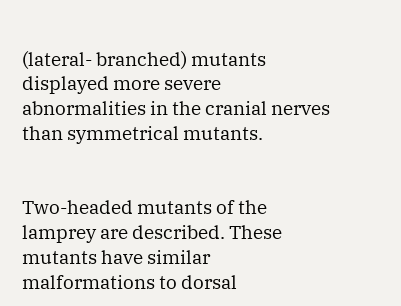(lateral- branched) mutants displayed more severe abnormalities in the cranial nerves than symmetrical mutants.


Two-headed mutants of the lamprey are described. These mutants have similar malformations to dorsal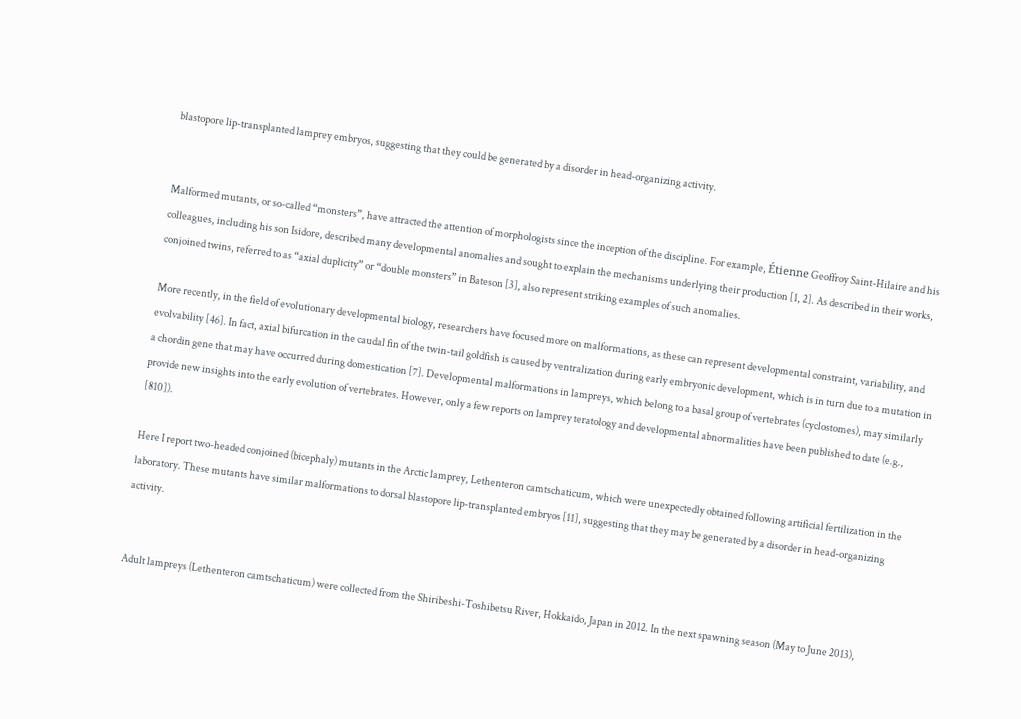blastopore lip-transplanted lamprey embryos, suggesting that they could be generated by a disorder in head-organizing activity.


Malformed mutants, or so-called “monsters”, have attracted the attention of morphologists since the inception of the discipline. For example, Étienne Geoffroy Saint-Hilaire and his colleagues, including his son Isidore, described many developmental anomalies and sought to explain the mechanisms underlying their production [1, 2]. As described in their works, conjoined twins, referred to as “axial duplicity” or “double monsters” in Bateson [3], also represent striking examples of such anomalies.

More recently, in the field of evolutionary developmental biology, researchers have focused more on malformations, as these can represent developmental constraint, variability, and evolvability [46]. In fact, axial bifurcation in the caudal fin of the twin-tail goldfish is caused by ventralization during early embryonic development, which is in turn due to a mutation in a chordin gene that may have occurred during domestication [7]. Developmental malformations in lampreys, which belong to a basal group of vertebrates (cyclostomes), may similarly provide new insights into the early evolution of vertebrates. However, only a few reports on lamprey teratology and developmental abnormalities have been published to date (e.g., [810]).

Here I report two-headed conjoined (bicephaly) mutants in the Arctic lamprey, Lethenteron camtschaticum, which were unexpectedly obtained following artificial fertilization in the laboratory. These mutants have similar malformations to dorsal blastopore lip-transplanted embryos [11], suggesting that they may be generated by a disorder in head-organizing activity.


Adult lampreys (Lethenteron camtschaticum) were collected from the Shiribeshi-Toshibetsu River, Hokkaido, Japan in 2012. In the next spawning season (May to June 2013),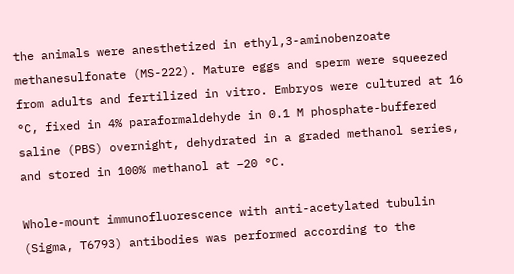the animals were anesthetized in ethyl,3-aminobenzoate methanesulfonate (MS-222). Mature eggs and sperm were squeezed from adults and fertilized in vitro. Embryos were cultured at 16 °C, fixed in 4% paraformaldehyde in 0.1 M phosphate-buffered saline (PBS) overnight, dehydrated in a graded methanol series, and stored in 100% methanol at −20 °C.

Whole-mount immunofluorescence with anti-acetylated tubulin (Sigma, T6793) antibodies was performed according to the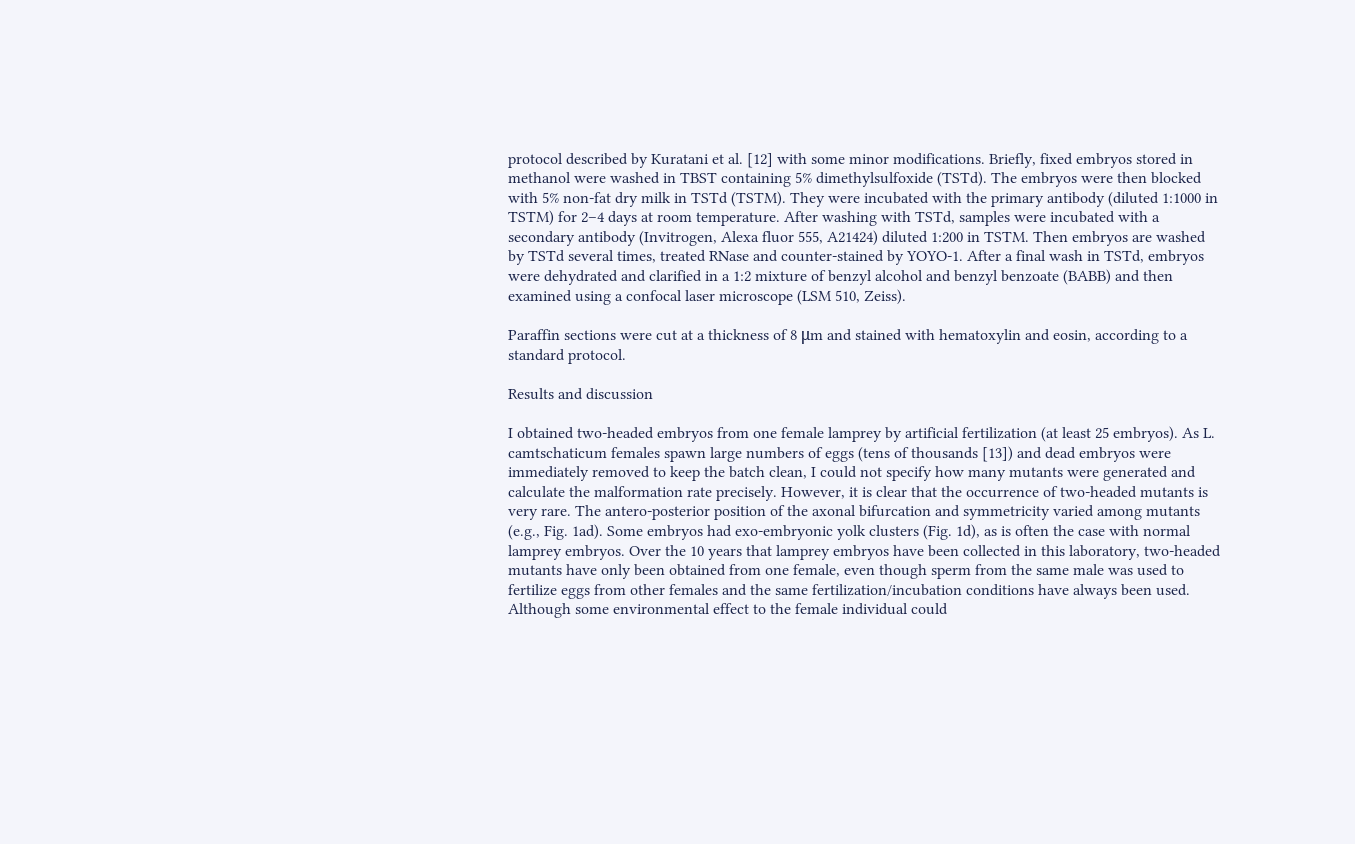protocol described by Kuratani et al. [12] with some minor modifications. Briefly, fixed embryos stored in methanol were washed in TBST containing 5% dimethylsulfoxide (TSTd). The embryos were then blocked with 5% non-fat dry milk in TSTd (TSTM). They were incubated with the primary antibody (diluted 1:1000 in TSTM) for 2–4 days at room temperature. After washing with TSTd, samples were incubated with a secondary antibody (Invitrogen, Alexa fluor 555, A21424) diluted 1:200 in TSTM. Then embryos are washed by TSTd several times, treated RNase and counter-stained by YOYO-1. After a final wash in TSTd, embryos were dehydrated and clarified in a 1:2 mixture of benzyl alcohol and benzyl benzoate (BABB) and then examined using a confocal laser microscope (LSM 510, Zeiss).

Paraffin sections were cut at a thickness of 8 μm and stained with hematoxylin and eosin, according to a standard protocol.

Results and discussion

I obtained two-headed embryos from one female lamprey by artificial fertilization (at least 25 embryos). As L. camtschaticum females spawn large numbers of eggs (tens of thousands [13]) and dead embryos were immediately removed to keep the batch clean, I could not specify how many mutants were generated and calculate the malformation rate precisely. However, it is clear that the occurrence of two-headed mutants is very rare. The antero-posterior position of the axonal bifurcation and symmetricity varied among mutants (e.g., Fig. 1ad). Some embryos had exo-embryonic yolk clusters (Fig. 1d), as is often the case with normal lamprey embryos. Over the 10 years that lamprey embryos have been collected in this laboratory, two-headed mutants have only been obtained from one female, even though sperm from the same male was used to fertilize eggs from other females and the same fertilization/incubation conditions have always been used. Although some environmental effect to the female individual could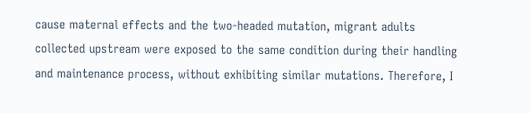cause maternal effects and the two-headed mutation, migrant adults collected upstream were exposed to the same condition during their handling and maintenance process, without exhibiting similar mutations. Therefore, I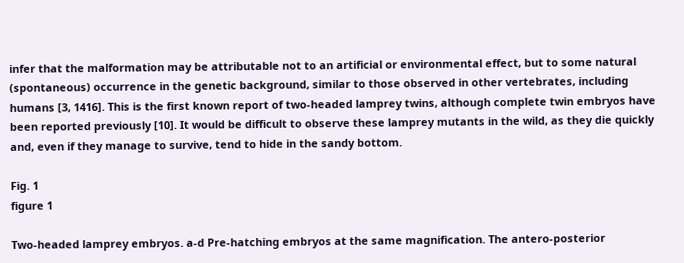infer that the malformation may be attributable not to an artificial or environmental effect, but to some natural (spontaneous) occurrence in the genetic background, similar to those observed in other vertebrates, including humans [3, 1416]. This is the first known report of two-headed lamprey twins, although complete twin embryos have been reported previously [10]. It would be difficult to observe these lamprey mutants in the wild, as they die quickly and, even if they manage to survive, tend to hide in the sandy bottom.

Fig. 1
figure 1

Two-headed lamprey embryos. a-d Pre-hatching embryos at the same magnification. The antero-posterior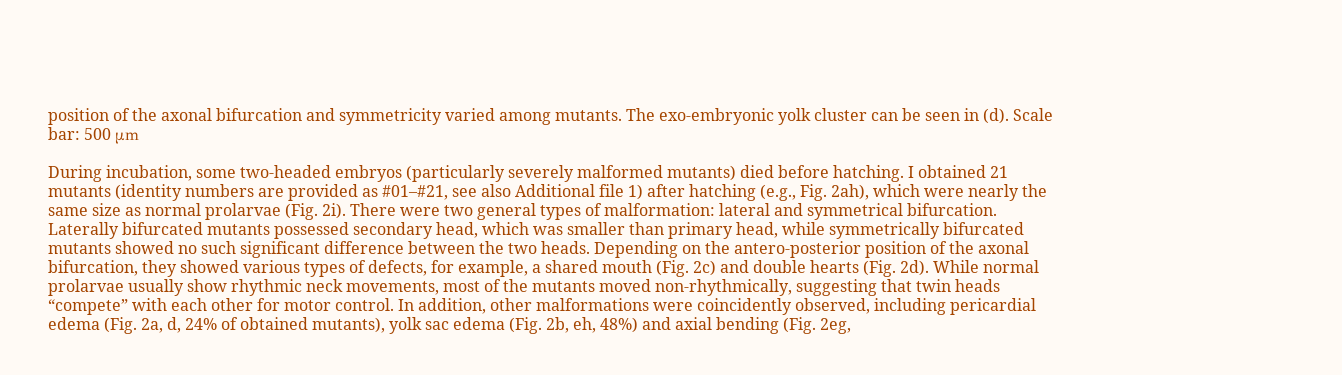position of the axonal bifurcation and symmetricity varied among mutants. The exo-embryonic yolk cluster can be seen in (d). Scale bar: 500 μm

During incubation, some two-headed embryos (particularly severely malformed mutants) died before hatching. I obtained 21 mutants (identity numbers are provided as #01–#21, see also Additional file 1) after hatching (e.g., Fig. 2ah), which were nearly the same size as normal prolarvae (Fig. 2i). There were two general types of malformation: lateral and symmetrical bifurcation. Laterally bifurcated mutants possessed secondary head, which was smaller than primary head, while symmetrically bifurcated mutants showed no such significant difference between the two heads. Depending on the antero-posterior position of the axonal bifurcation, they showed various types of defects, for example, a shared mouth (Fig. 2c) and double hearts (Fig. 2d). While normal prolarvae usually show rhythmic neck movements, most of the mutants moved non-rhythmically, suggesting that twin heads “compete” with each other for motor control. In addition, other malformations were coincidently observed, including pericardial edema (Fig. 2a, d, 24% of obtained mutants), yolk sac edema (Fig. 2b, eh, 48%) and axial bending (Fig. 2eg,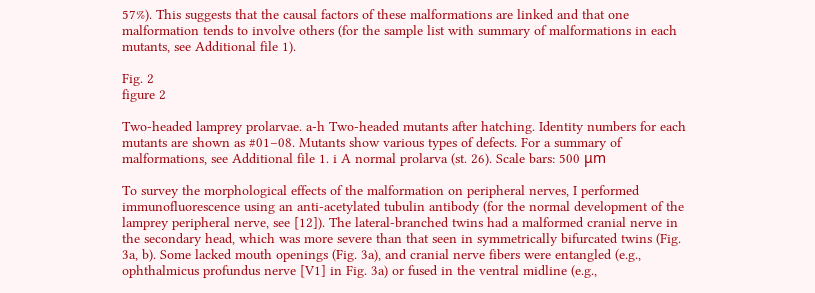57%). This suggests that the causal factors of these malformations are linked and that one malformation tends to involve others (for the sample list with summary of malformations in each mutants, see Additional file 1).

Fig. 2
figure 2

Two-headed lamprey prolarvae. a-h Two-headed mutants after hatching. Identity numbers for each mutants are shown as #01–08. Mutants show various types of defects. For a summary of malformations, see Additional file 1. i A normal prolarva (st. 26). Scale bars: 500 μm

To survey the morphological effects of the malformation on peripheral nerves, I performed immunofluorescence using an anti-acetylated tubulin antibody (for the normal development of the lamprey peripheral nerve, see [12]). The lateral-branched twins had a malformed cranial nerve in the secondary head, which was more severe than that seen in symmetrically bifurcated twins (Fig. 3a, b). Some lacked mouth openings (Fig. 3a), and cranial nerve fibers were entangled (e.g., ophthalmicus profundus nerve [V1] in Fig. 3a) or fused in the ventral midline (e.g.,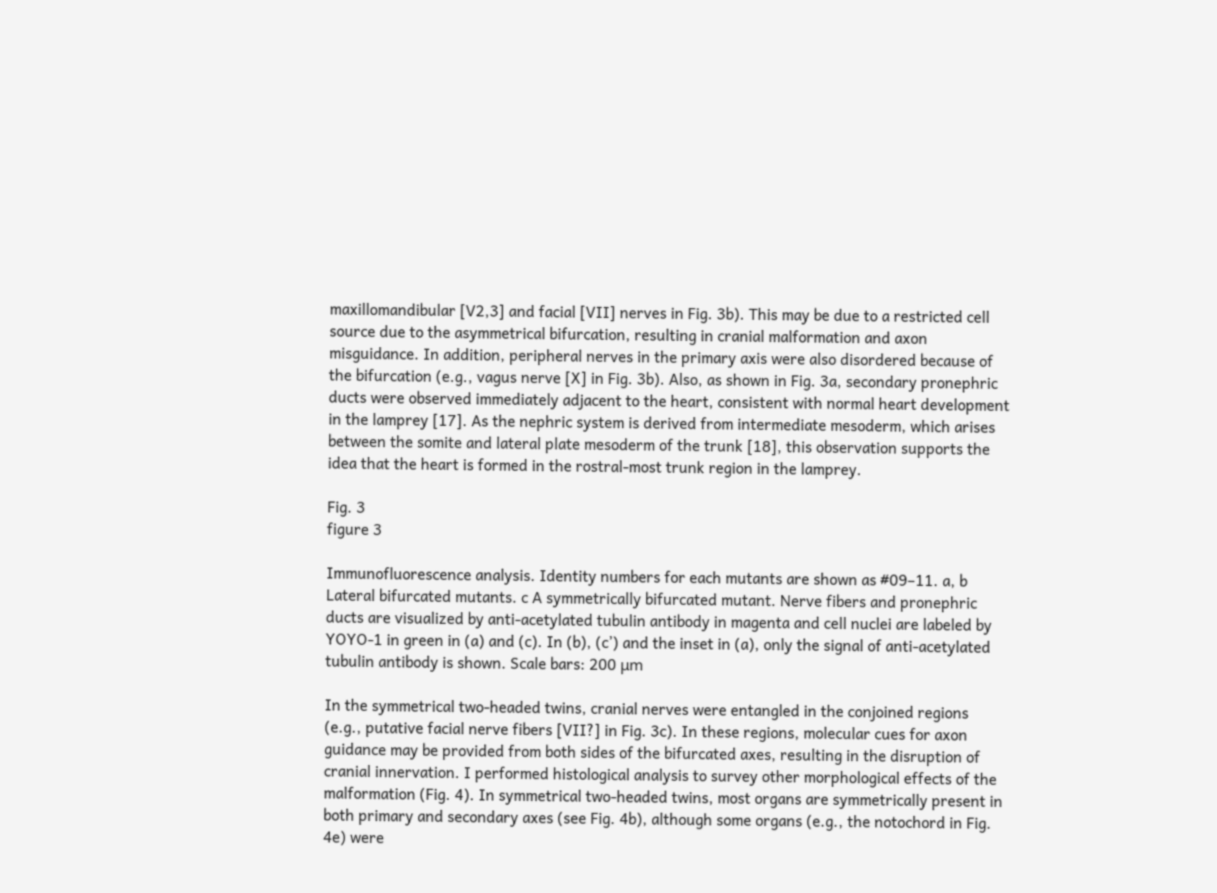maxillomandibular [V2,3] and facial [VII] nerves in Fig. 3b). This may be due to a restricted cell source due to the asymmetrical bifurcation, resulting in cranial malformation and axon misguidance. In addition, peripheral nerves in the primary axis were also disordered because of the bifurcation (e.g., vagus nerve [X] in Fig. 3b). Also, as shown in Fig. 3a, secondary pronephric ducts were observed immediately adjacent to the heart, consistent with normal heart development in the lamprey [17]. As the nephric system is derived from intermediate mesoderm, which arises between the somite and lateral plate mesoderm of the trunk [18], this observation supports the idea that the heart is formed in the rostral-most trunk region in the lamprey.

Fig. 3
figure 3

Immunofluorescence analysis. Identity numbers for each mutants are shown as #09–11. a, b Lateral bifurcated mutants. c A symmetrically bifurcated mutant. Nerve fibers and pronephric ducts are visualized by anti-acetylated tubulin antibody in magenta and cell nuclei are labeled by YOYO-1 in green in (a) and (c). In (b), (c’) and the inset in (a), only the signal of anti-acetylated tubulin antibody is shown. Scale bars: 200 μm

In the symmetrical two-headed twins, cranial nerves were entangled in the conjoined regions (e.g., putative facial nerve fibers [VII?] in Fig. 3c). In these regions, molecular cues for axon guidance may be provided from both sides of the bifurcated axes, resulting in the disruption of cranial innervation. I performed histological analysis to survey other morphological effects of the malformation (Fig. 4). In symmetrical two-headed twins, most organs are symmetrically present in both primary and secondary axes (see Fig. 4b), although some organs (e.g., the notochord in Fig. 4e) were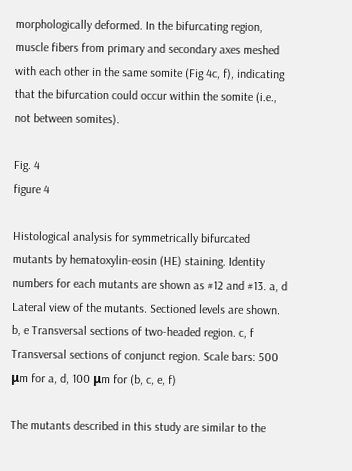morphologically deformed. In the bifurcating region, muscle fibers from primary and secondary axes meshed with each other in the same somite (Fig 4c, f), indicating that the bifurcation could occur within the somite (i.e., not between somites).

Fig. 4
figure 4

Histological analysis for symmetrically bifurcated mutants by hematoxylin-eosin (HE) staining. Identity numbers for each mutants are shown as #12 and #13. a, d Lateral view of the mutants. Sectioned levels are shown. b, e Transversal sections of two-headed region. c, f Transversal sections of conjunct region. Scale bars: 500 μm for a, d, 100 μm for (b, c, e, f)

The mutants described in this study are similar to the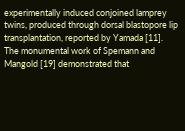experimentally induced conjoined lamprey twins, produced through dorsal blastopore lip transplantation, reported by Yamada [11]. The monumental work of Spemann and Mangold [19] demonstrated that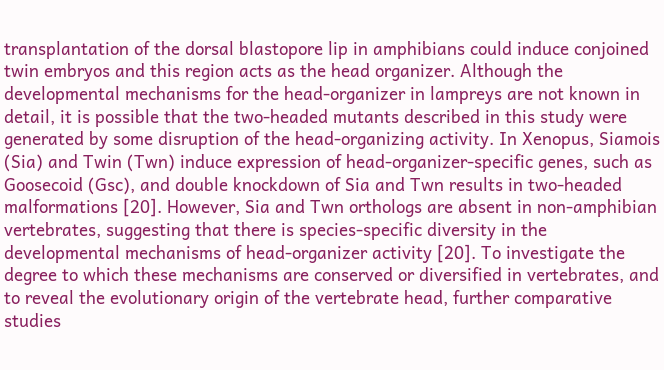transplantation of the dorsal blastopore lip in amphibians could induce conjoined twin embryos and this region acts as the head organizer. Although the developmental mechanisms for the head-organizer in lampreys are not known in detail, it is possible that the two-headed mutants described in this study were generated by some disruption of the head-organizing activity. In Xenopus, Siamois (Sia) and Twin (Twn) induce expression of head-organizer-specific genes, such as Goosecoid (Gsc), and double knockdown of Sia and Twn results in two-headed malformations [20]. However, Sia and Twn orthologs are absent in non-amphibian vertebrates, suggesting that there is species-specific diversity in the developmental mechanisms of head-organizer activity [20]. To investigate the degree to which these mechanisms are conserved or diversified in vertebrates, and to reveal the evolutionary origin of the vertebrate head, further comparative studies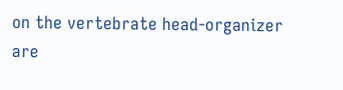on the vertebrate head-organizer are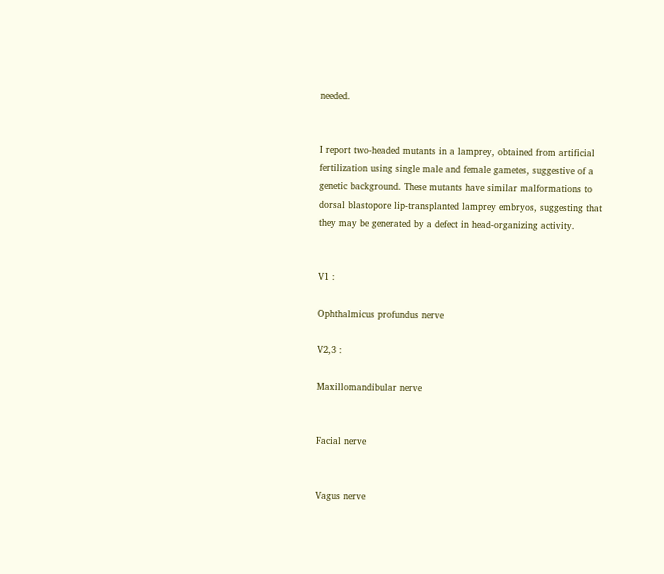needed.


I report two-headed mutants in a lamprey, obtained from artificial fertilization using single male and female gametes, suggestive of a genetic background. These mutants have similar malformations to dorsal blastopore lip-transplanted lamprey embryos, suggesting that they may be generated by a defect in head-organizing activity.


V1 :

Ophthalmicus profundus nerve

V2,3 :

Maxillomandibular nerve


Facial nerve


Vagus nerve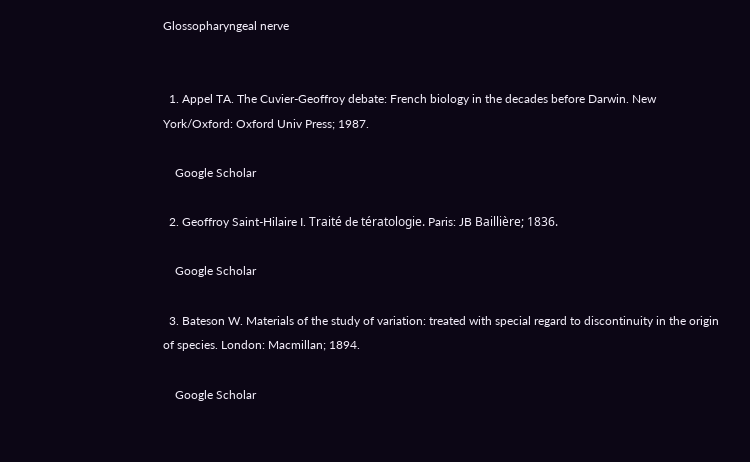Glossopharyngeal nerve


  1. Appel TA. The Cuvier-Geoffroy debate: French biology in the decades before Darwin. New York/Oxford: Oxford Univ Press; 1987.

    Google Scholar

  2. Geoffroy Saint-Hilaire I. Traité de tératologie. Paris: JB Baillière; 1836.

    Google Scholar

  3. Bateson W. Materials of the study of variation: treated with special regard to discontinuity in the origin of species. London: Macmillan; 1894.

    Google Scholar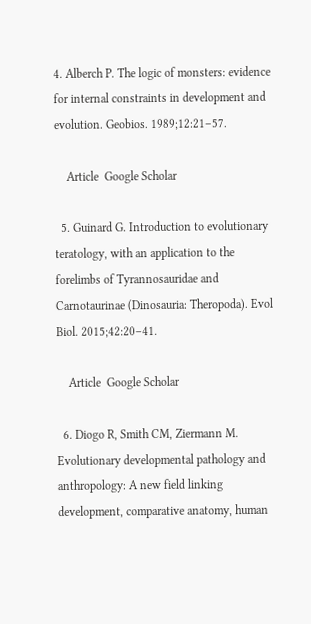4. Alberch P. The logic of monsters: evidence for internal constraints in development and evolution. Geobios. 1989;12:21–57.

    Article  Google Scholar

  5. Guinard G. Introduction to evolutionary teratology, with an application to the forelimbs of Tyrannosauridae and Carnotaurinae (Dinosauria: Theropoda). Evol Biol. 2015;42:20–41.

    Article  Google Scholar

  6. Diogo R, Smith CM, Ziermann M. Evolutionary developmental pathology and anthropology: A new field linking development, comparative anatomy, human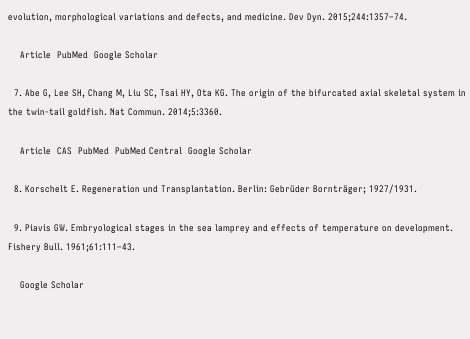evolution, morphological variations and defects, and medicine. Dev Dyn. 2015;244:1357–74.

    Article  PubMed  Google Scholar

  7. Abe G, Lee SH, Chang M, Liu SC, Tsai HY, Ota KG. The origin of the bifurcated axial skeletal system in the twin-tail goldfish. Nat Commun. 2014;5:3360.

    Article  CAS  PubMed  PubMed Central  Google Scholar

  8. Korschelt E. Regeneration und Transplantation. Berlin: Gebrüder Bornträger; 1927/1931.

  9. Piavis GW. Embryological stages in the sea lamprey and effects of temperature on development. Fishery Bull. 1961;61:111–43.

    Google Scholar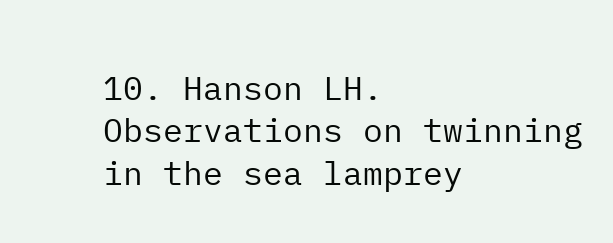10. Hanson LH. Observations on twinning in the sea lamprey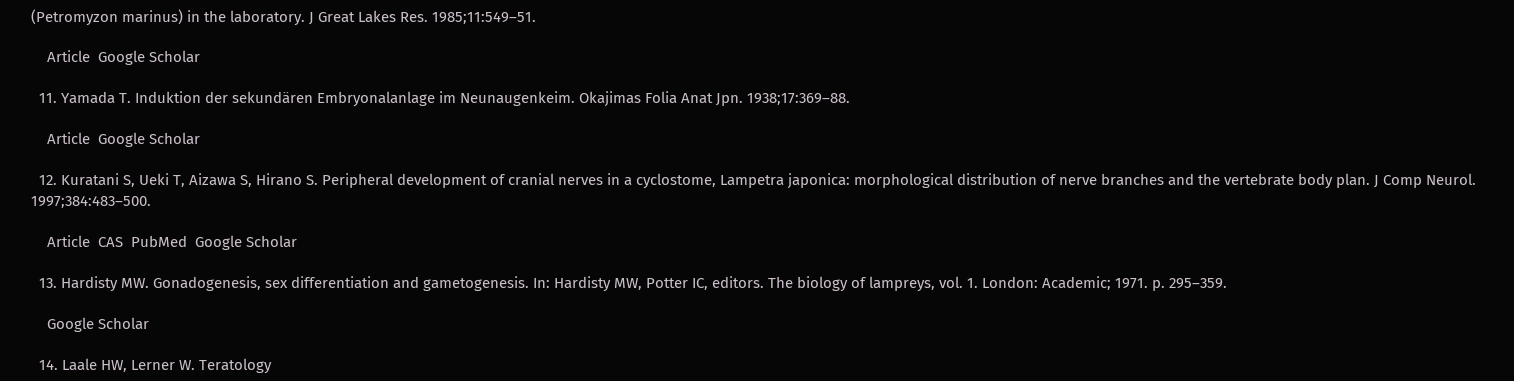(Petromyzon marinus) in the laboratory. J Great Lakes Res. 1985;11:549–51.

    Article  Google Scholar

  11. Yamada T. Induktion der sekundären Embryonalanlage im Neunaugenkeim. Okajimas Folia Anat Jpn. 1938;17:369–88.

    Article  Google Scholar

  12. Kuratani S, Ueki T, Aizawa S, Hirano S. Peripheral development of cranial nerves in a cyclostome, Lampetra japonica: morphological distribution of nerve branches and the vertebrate body plan. J Comp Neurol. 1997;384:483–500.

    Article  CAS  PubMed  Google Scholar

  13. Hardisty MW. Gonadogenesis, sex differentiation and gametogenesis. In: Hardisty MW, Potter IC, editors. The biology of lampreys, vol. 1. London: Academic; 1971. p. 295–359.

    Google Scholar

  14. Laale HW, Lerner W. Teratology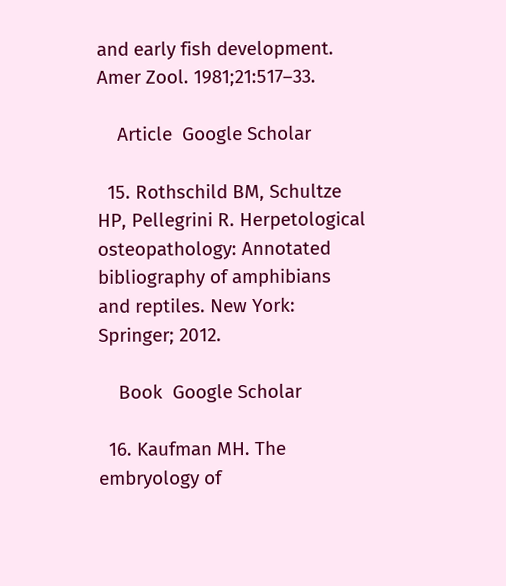and early fish development. Amer Zool. 1981;21:517–33.

    Article  Google Scholar

  15. Rothschild BM, Schultze HP, Pellegrini R. Herpetological osteopathology: Annotated bibliography of amphibians and reptiles. New York: Springer; 2012.

    Book  Google Scholar

  16. Kaufman MH. The embryology of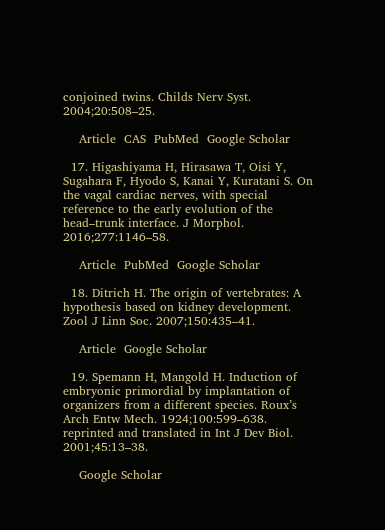conjoined twins. Childs Nerv Syst. 2004;20:508–25.

    Article  CAS  PubMed  Google Scholar

  17. Higashiyama H, Hirasawa T, Oisi Y, Sugahara F, Hyodo S, Kanai Y, Kuratani S. On the vagal cardiac nerves, with special reference to the early evolution of the head–trunk interface. J Morphol. 2016;277:1146–58.

    Article  PubMed  Google Scholar

  18. Ditrich H. The origin of vertebrates: A hypothesis based on kidney development. Zool J Linn Soc. 2007;150:435–41.

    Article  Google Scholar

  19. Spemann H, Mangold H. Induction of embryonic primordial by implantation of organizers from a different species. Roux’s Arch Entw Mech. 1924;100:599–638. reprinted and translated in Int J Dev Biol. 2001;45:13–38.

    Google Scholar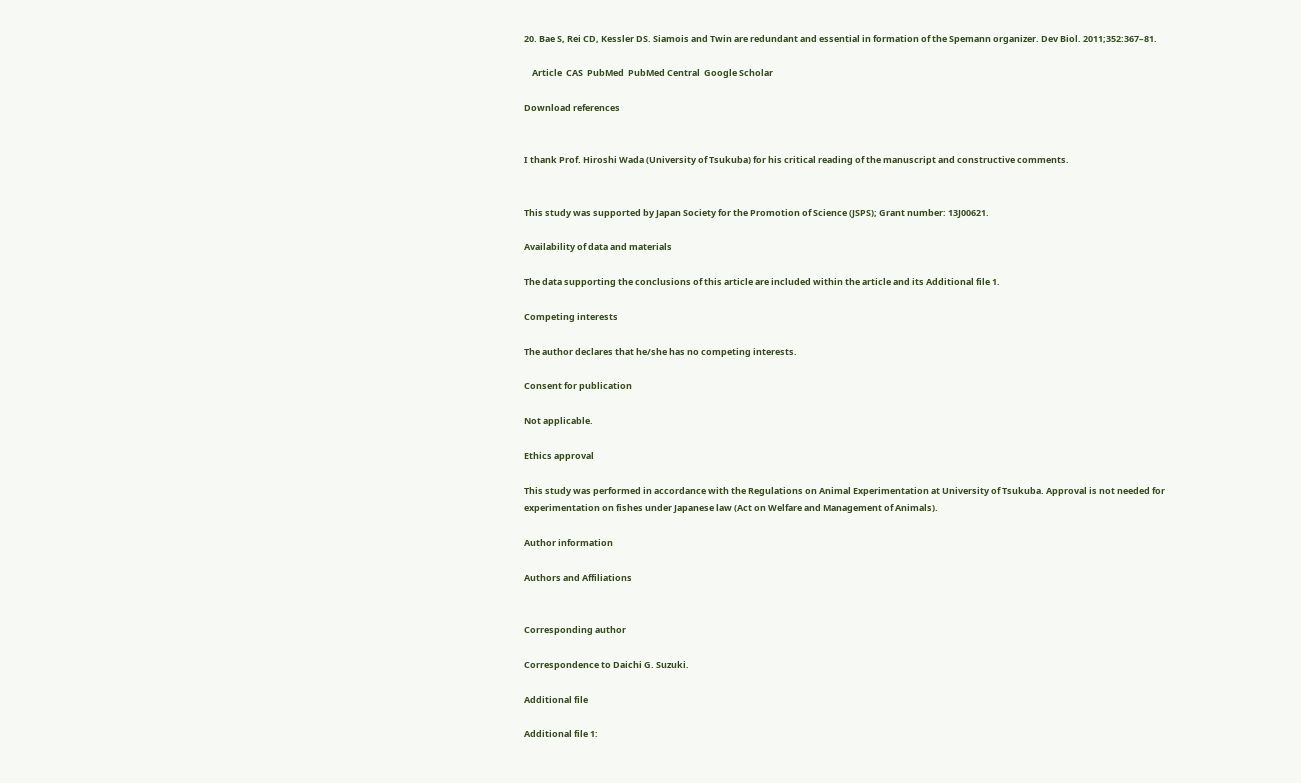20. Bae S, Rei CD, Kessler DS. Siamois and Twin are redundant and essential in formation of the Spemann organizer. Dev Biol. 2011;352:367–81.

    Article  CAS  PubMed  PubMed Central  Google Scholar

Download references


I thank Prof. Hiroshi Wada (University of Tsukuba) for his critical reading of the manuscript and constructive comments.


This study was supported by Japan Society for the Promotion of Science (JSPS); Grant number: 13J00621.

Availability of data and materials

The data supporting the conclusions of this article are included within the article and its Additional file 1.

Competing interests

The author declares that he/she has no competing interests.

Consent for publication

Not applicable.

Ethics approval

This study was performed in accordance with the Regulations on Animal Experimentation at University of Tsukuba. Approval is not needed for experimentation on fishes under Japanese law (Act on Welfare and Management of Animals).

Author information

Authors and Affiliations


Corresponding author

Correspondence to Daichi G. Suzuki.

Additional file

Additional file 1: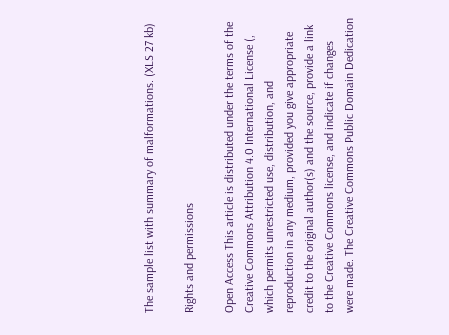The sample list with summary of malformations. (XLS 27 kb)

Rights and permissions

Open Access This article is distributed under the terms of the Creative Commons Attribution 4.0 International License (, which permits unrestricted use, distribution, and reproduction in any medium, provided you give appropriate credit to the original author(s) and the source, provide a link to the Creative Commons license, and indicate if changes were made. The Creative Commons Public Domain Dedication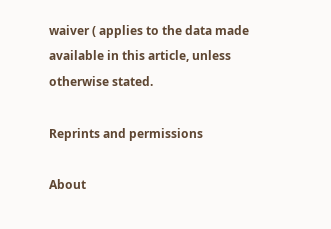waiver ( applies to the data made available in this article, unless otherwise stated.

Reprints and permissions

About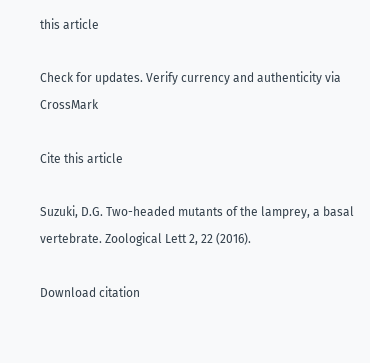this article

Check for updates. Verify currency and authenticity via CrossMark

Cite this article

Suzuki, D.G. Two-headed mutants of the lamprey, a basal vertebrate. Zoological Lett 2, 22 (2016).

Download citation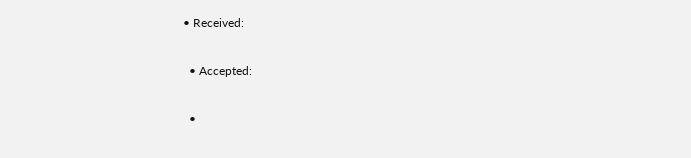• Received:

  • Accepted:

  •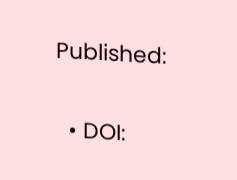Published:

  • DOI: